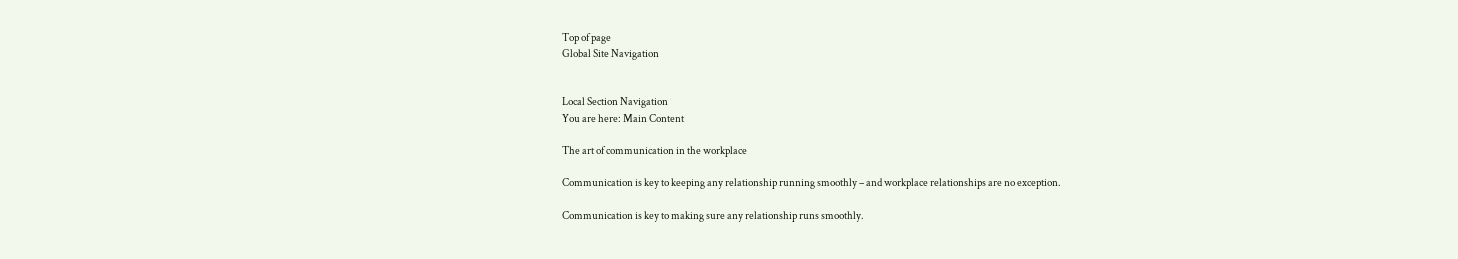Top of page
Global Site Navigation


Local Section Navigation
You are here: Main Content

The art of communication in the workplace

Communication is key to keeping any relationship running smoothly – and workplace relationships are no exception.

Communication is key to making sure any relationship runs smoothly.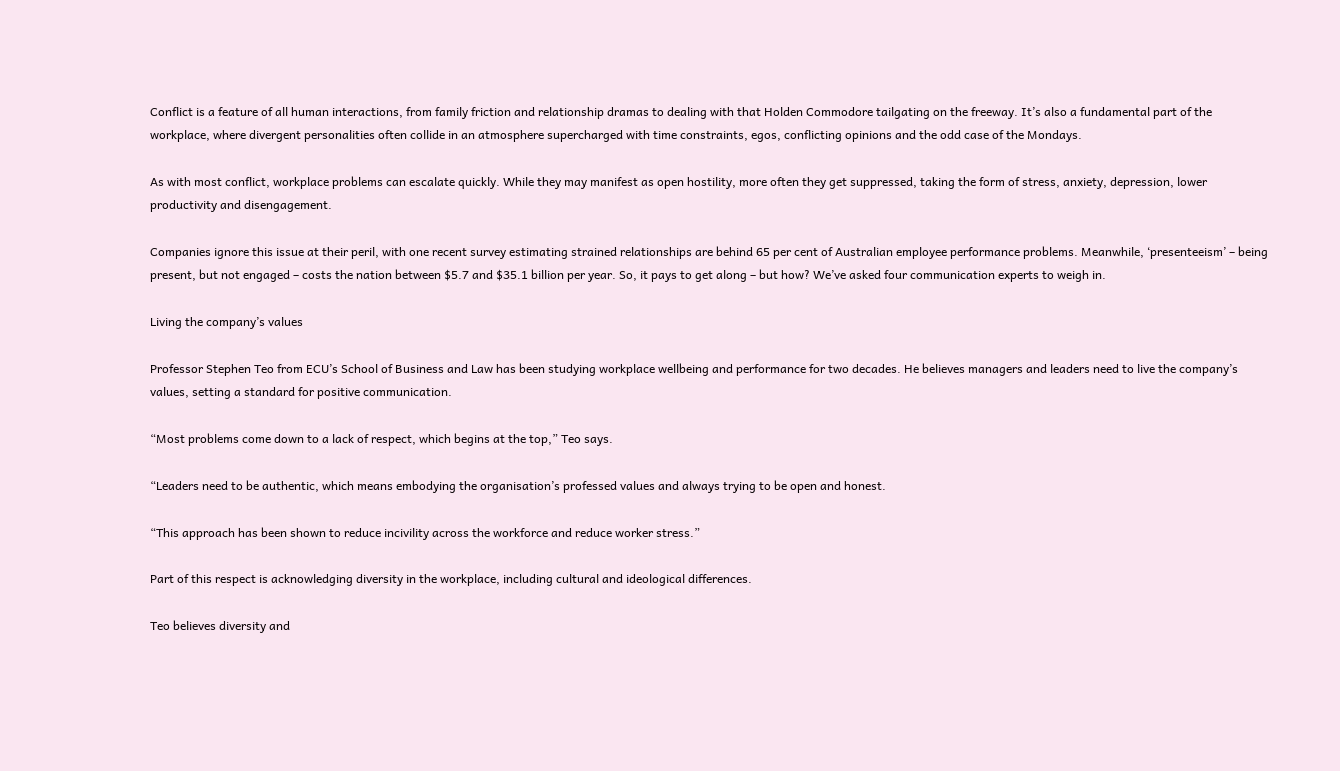Conflict is a feature of all human interactions, from family friction and relationship dramas to dealing with that Holden Commodore tailgating on the freeway. It’s also a fundamental part of the workplace, where divergent personalities often collide in an atmosphere supercharged with time constraints, egos, conflicting opinions and the odd case of the Mondays.

As with most conflict, workplace problems can escalate quickly. While they may manifest as open hostility, more often they get suppressed, taking the form of stress, anxiety, depression, lower productivity and disengagement.

Companies ignore this issue at their peril, with one recent survey estimating strained relationships are behind 65 per cent of Australian employee performance problems. Meanwhile, ‘presenteeism’ – being present, but not engaged – costs the nation between $5.7 and $35.1 billion per year. So, it pays to get along – but how? We’ve asked four communication experts to weigh in.

Living the company’s values

Professor Stephen Teo from ECU’s School of Business and Law has been studying workplace wellbeing and performance for two decades. He believes managers and leaders need to live the company’s values, setting a standard for positive communication.

“Most problems come down to a lack of respect, which begins at the top,” Teo says.

“Leaders need to be authentic, which means embodying the organisation’s professed values and always trying to be open and honest.

“This approach has been shown to reduce incivility across the workforce and reduce worker stress.”

Part of this respect is acknowledging diversity in the workplace, including cultural and ideological differences.

Teo believes diversity and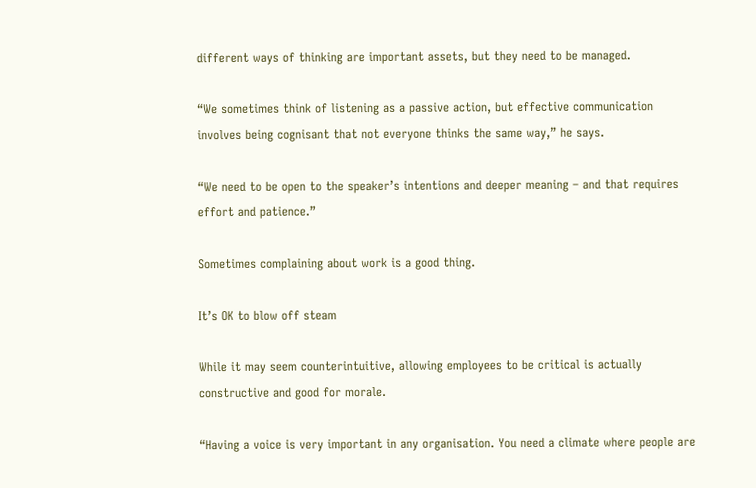different ways of thinking are important assets, but they need to be managed.

“We sometimes think of listening as a passive action, but effective communication involves being cognisant that not everyone thinks the same way,” he says.

“We need to be open to the speaker’s intentions and deeper meaning – and that requires effort and patience.”

Sometimes complaining about work is a good thing.

It’s OK to blow off steam

While it may seem counterintuitive, allowing employees to be critical is actually constructive and good for morale.

“Having a voice is very important in any organisation. You need a climate where people are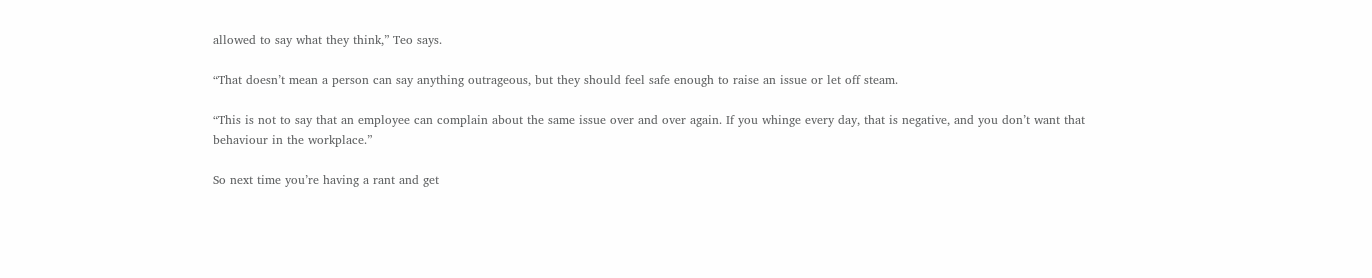allowed to say what they think,” Teo says.

“That doesn’t mean a person can say anything outrageous, but they should feel safe enough to raise an issue or let off steam.

“This is not to say that an employee can complain about the same issue over and over again. If you whinge every day, that is negative, and you don’t want that behaviour in the workplace.”

So next time you’re having a rant and get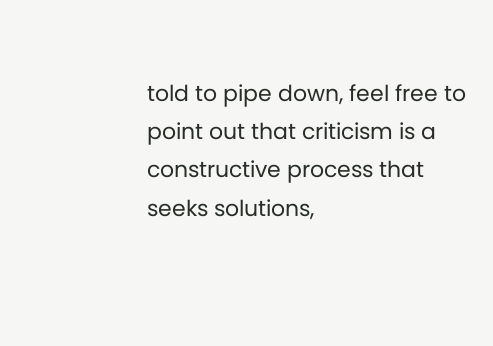told to pipe down, feel free to point out that criticism is a constructive process that seeks solutions,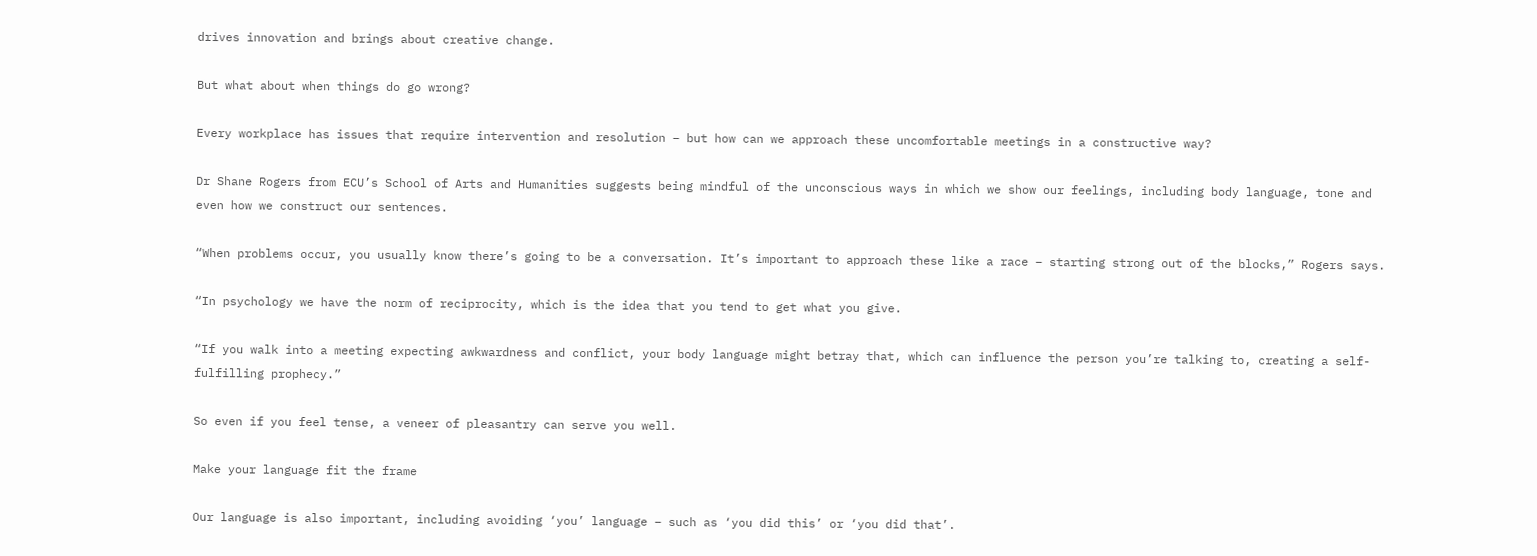drives innovation and brings about creative change.

But what about when things do go wrong?

Every workplace has issues that require intervention and resolution – but how can we approach these uncomfortable meetings in a constructive way?

Dr Shane Rogers from ECU’s School of Arts and Humanities suggests being mindful of the unconscious ways in which we show our feelings, including body language, tone and even how we construct our sentences.

“When problems occur, you usually know there’s going to be a conversation. It’s important to approach these like a race – starting strong out of the blocks,” Rogers says.

“In psychology we have the norm of reciprocity, which is the idea that you tend to get what you give.

“If you walk into a meeting expecting awkwardness and conflict, your body language might betray that, which can influence the person you’re talking to, creating a self-fulfilling prophecy.”

So even if you feel tense, a veneer of pleasantry can serve you well.

Make your language fit the frame

Our language is also important, including avoiding ‘you’ language – such as ‘you did this’ or ‘you did that’.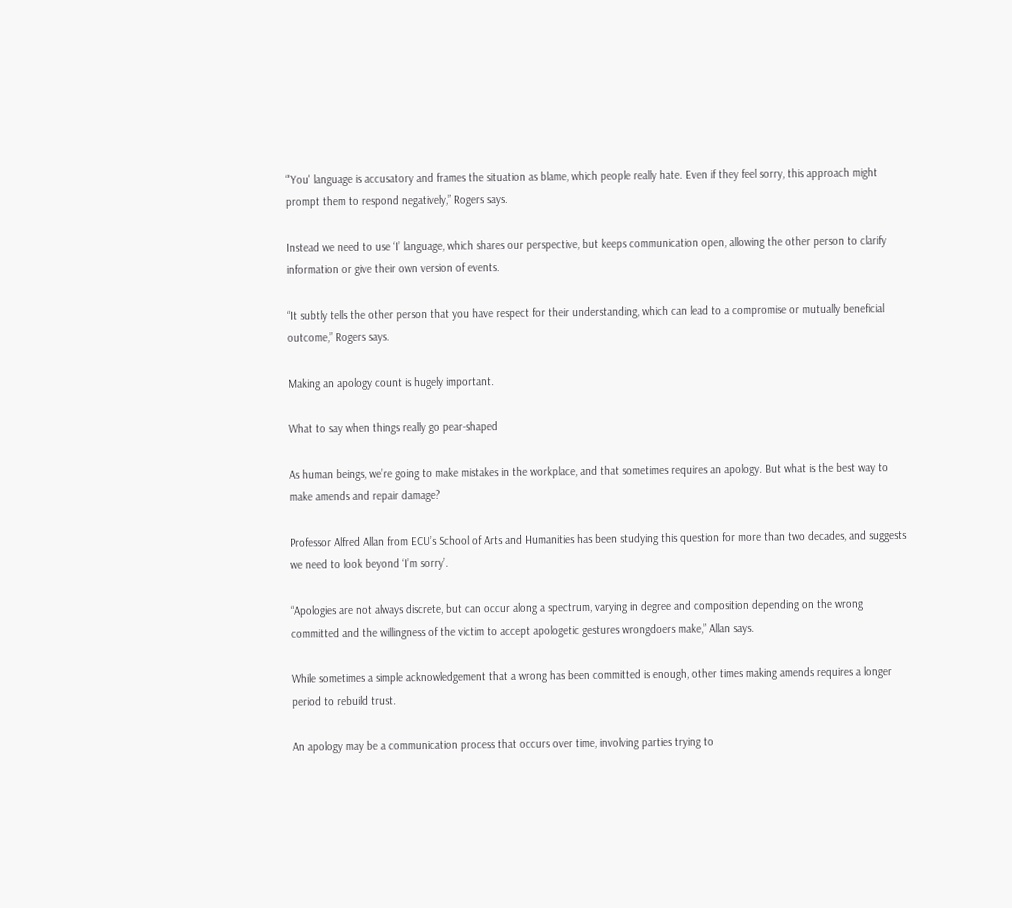“'You' language is accusatory and frames the situation as blame, which people really hate. Even if they feel sorry, this approach might prompt them to respond negatively,” Rogers says.

Instead we need to use ‘I’ language, which shares our perspective, but keeps communication open, allowing the other person to clarify information or give their own version of events.

“It subtly tells the other person that you have respect for their understanding, which can lead to a compromise or mutually beneficial outcome,” Rogers says.

Making an apology count is hugely important.

What to say when things really go pear-shaped

As human beings, we’re going to make mistakes in the workplace, and that sometimes requires an apology. But what is the best way to make amends and repair damage?

Professor Alfred Allan from ECU’s School of Arts and Humanities has been studying this question for more than two decades, and suggests we need to look beyond ‘I’m sorry’.

“Apologies are not always discrete, but can occur along a spectrum, varying in degree and composition depending on the wrong committed and the willingness of the victim to accept apologetic gestures wrongdoers make,” Allan says.

While sometimes a simple acknowledgement that a wrong has been committed is enough, other times making amends requires a longer period to rebuild trust.

An apology may be a communication process that occurs over time, involving parties trying to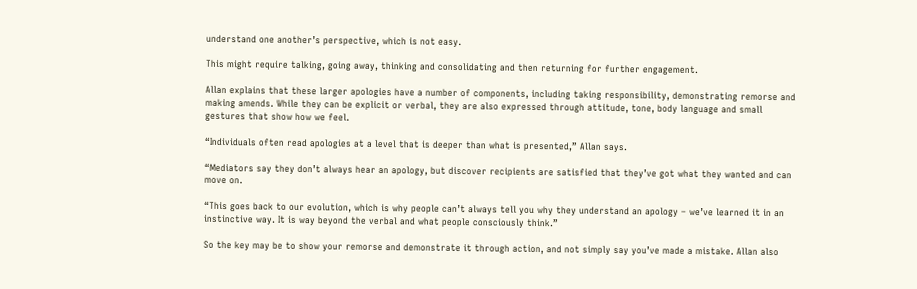understand one another’s perspective, which is not easy.

This might require talking, going away, thinking and consolidating and then returning for further engagement.

Allan explains that these larger apologies have a number of components, including taking responsibility, demonstrating remorse and making amends. While they can be explicit or verbal, they are also expressed through attitude, tone, body language and small gestures that show how we feel.

“Individuals often read apologies at a level that is deeper than what is presented,” Allan says.

“Mediators say they don’t always hear an apology, but discover recipients are satisfied that they’ve got what they wanted and can move on.

“This goes back to our evolution, which is why people can’t always tell you why they understand an apology – we’ve learned it in an instinctive way. It is way beyond the verbal and what people consciously think.”

So the key may be to show your remorse and demonstrate it through action, and not simply say you’ve made a mistake. Allan also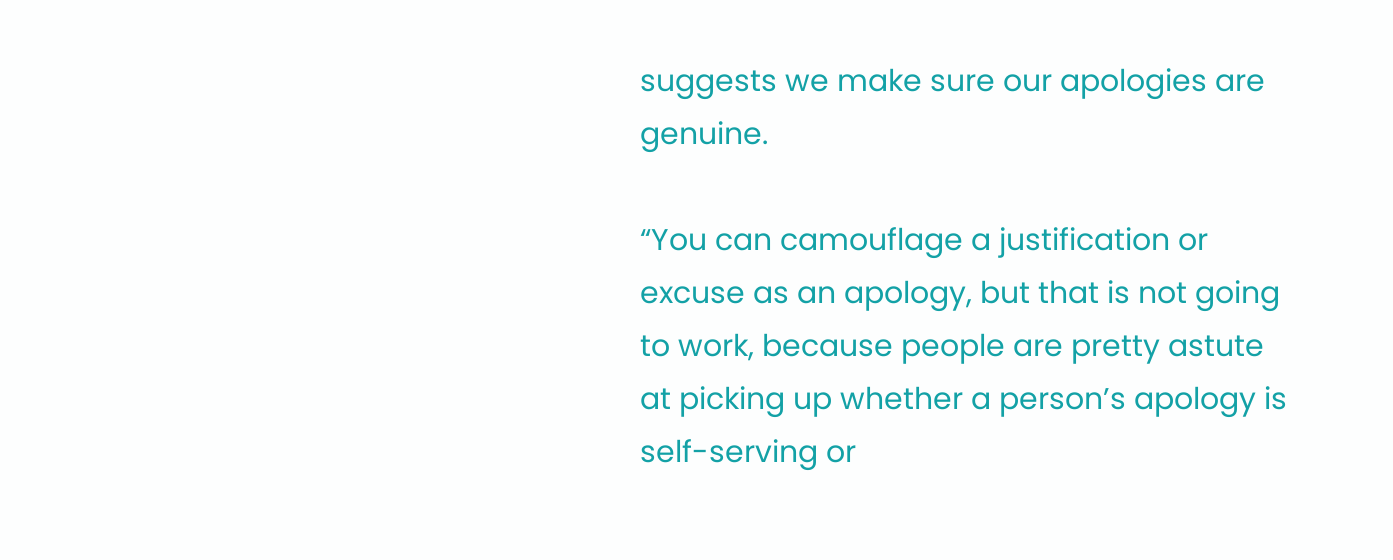suggests we make sure our apologies are genuine.

“You can camouflage a justification or excuse as an apology, but that is not going to work, because people are pretty astute at picking up whether a person’s apology is self-serving or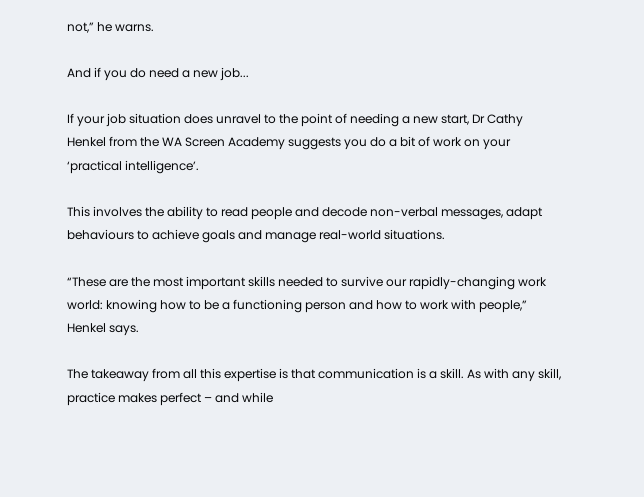not,” he warns.

And if you do need a new job...

If your job situation does unravel to the point of needing a new start, Dr Cathy Henkel from the WA Screen Academy suggests you do a bit of work on your ‘practical intelligence’.

This involves the ability to read people and decode non-verbal messages, adapt behaviours to achieve goals and manage real-world situations.

“These are the most important skills needed to survive our rapidly-changing work world: knowing how to be a functioning person and how to work with people,” Henkel says.

The takeaway from all this expertise is that communication is a skill. As with any skill, practice makes perfect – and while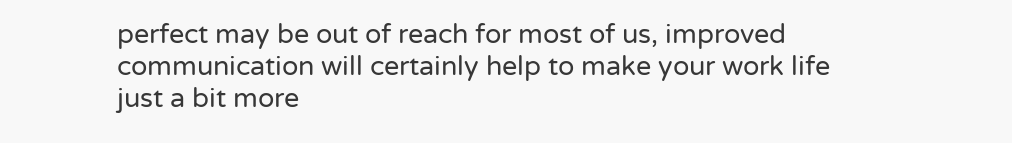perfect may be out of reach for most of us, improved communication will certainly help to make your work life just a bit more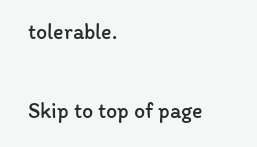tolerable.


Skip to top of page